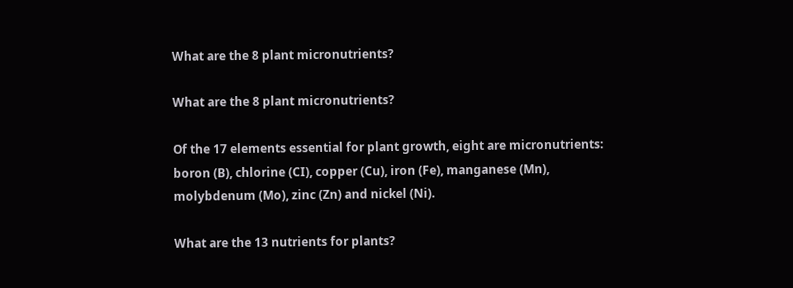What are the 8 plant micronutrients?

What are the 8 plant micronutrients?

Of the 17 elements essential for plant growth, eight are micronutrients: boron (B), chlorine (CI), copper (Cu), iron (Fe), manganese (Mn), molybdenum (Mo), zinc (Zn) and nickel (Ni).

What are the 13 nutrients for plants?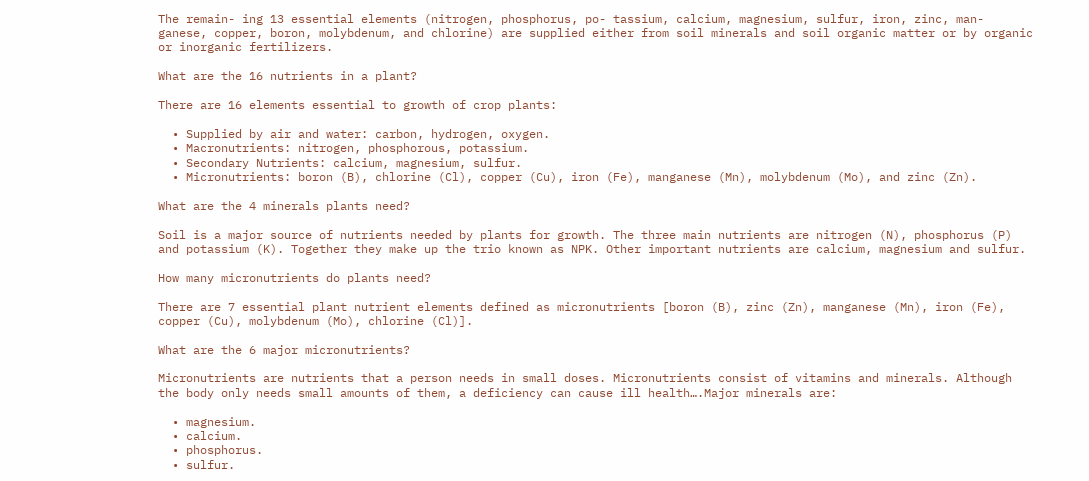The remain- ing 13 essential elements (nitrogen, phosphorus, po- tassium, calcium, magnesium, sulfur, iron, zinc, man- ganese, copper, boron, molybdenum, and chlorine) are supplied either from soil minerals and soil organic matter or by organic or inorganic fertilizers.

What are the 16 nutrients in a plant?

There are 16 elements essential to growth of crop plants:

  • Supplied by air and water: carbon, hydrogen, oxygen.
  • Macronutrients: nitrogen, phosphorous, potassium.
  • Secondary Nutrients: calcium, magnesium, sulfur.
  • Micronutrients: boron (B), chlorine (Cl), copper (Cu), iron (Fe), manganese (Mn), molybdenum (Mo), and zinc (Zn).

What are the 4 minerals plants need?

Soil is a major source of nutrients needed by plants for growth. The three main nutrients are nitrogen (N), phosphorus (P) and potassium (K). Together they make up the trio known as NPK. Other important nutrients are calcium, magnesium and sulfur.

How many micronutrients do plants need?

There are 7 essential plant nutrient elements defined as micronutrients [boron (B), zinc (Zn), manganese (Mn), iron (Fe), copper (Cu), molybdenum (Mo), chlorine (Cl)].

What are the 6 major micronutrients?

Micronutrients are nutrients that a person needs in small doses. Micronutrients consist of vitamins and minerals. Although the body only needs small amounts of them, a deficiency can cause ill health….Major minerals are:

  • magnesium.
  • calcium.
  • phosphorus.
  • sulfur.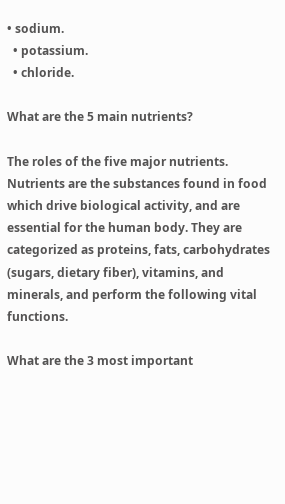• sodium.
  • potassium.
  • chloride.

What are the 5 main nutrients?

The roles of the five major nutrients. Nutrients are the substances found in food which drive biological activity, and are essential for the human body. They are categorized as proteins, fats, carbohydrates (sugars, dietary fiber), vitamins, and minerals, and perform the following vital functions.

What are the 3 most important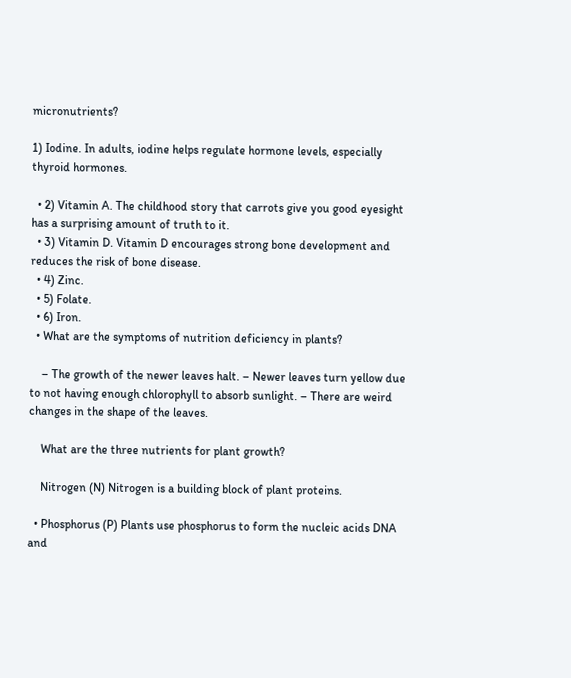micronutrients?

1) Iodine. In adults, iodine helps regulate hormone levels, especially thyroid hormones.

  • 2) Vitamin A. The childhood story that carrots give you good eyesight has a surprising amount of truth to it.
  • 3) Vitamin D. Vitamin D encourages strong bone development and reduces the risk of bone disease.
  • 4) Zinc.
  • 5) Folate.
  • 6) Iron.
  • What are the symptoms of nutrition deficiency in plants?

    – The growth of the newer leaves halt. – Newer leaves turn yellow due to not having enough chlorophyll to absorb sunlight. – There are weird changes in the shape of the leaves.

    What are the three nutrients for plant growth?

    Nitrogen (N) Nitrogen is a building block of plant proteins.

  • Phosphorus (P) Plants use phosphorus to form the nucleic acids DNA and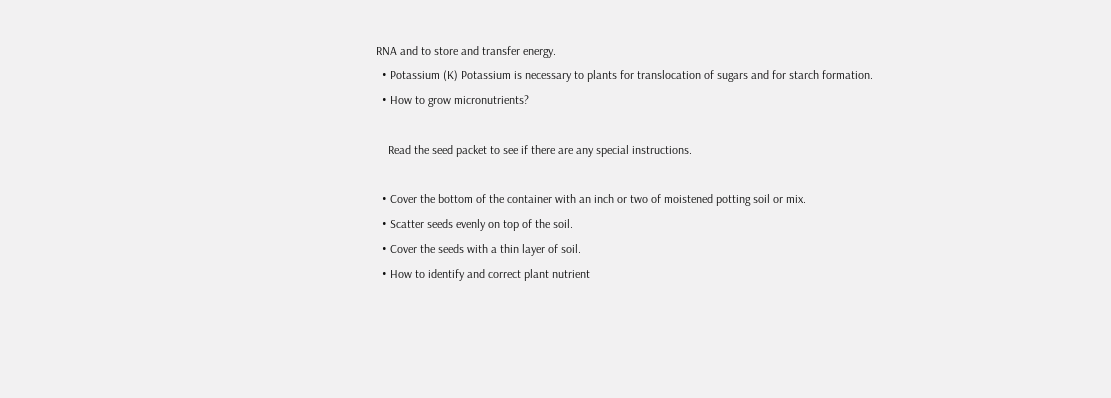RNA and to store and transfer energy.
  • Potassium (K) Potassium is necessary to plants for translocation of sugars and for starch formation.
  • How to grow micronutrients?

    Read the seed packet to see if there are any special instructions.

  • Cover the bottom of the container with an inch or two of moistened potting soil or mix.
  • Scatter seeds evenly on top of the soil.
  • Cover the seeds with a thin layer of soil.
  • How to identify and correct plant nutrient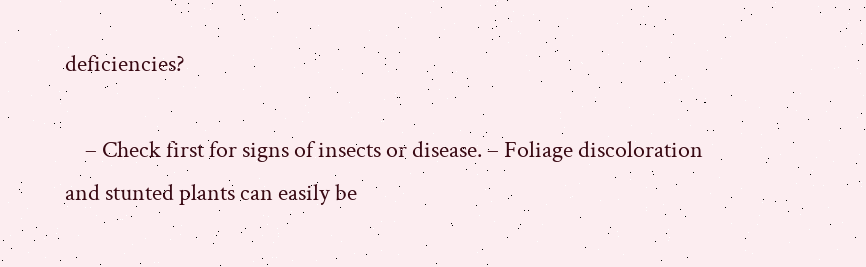deficiencies?

    – Check first for signs of insects or disease. – Foliage discoloration and stunted plants can easily be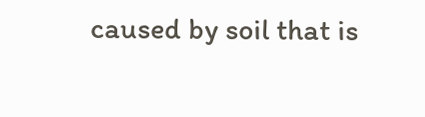caused by soil that is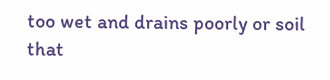too wet and drains poorly or soil that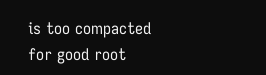is too compacted for good root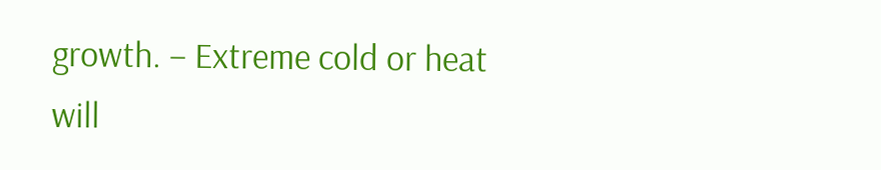growth. – Extreme cold or heat will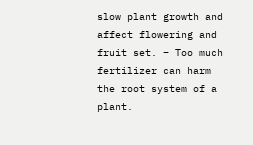slow plant growth and affect flowering and fruit set. – Too much fertilizer can harm the root system of a plant.